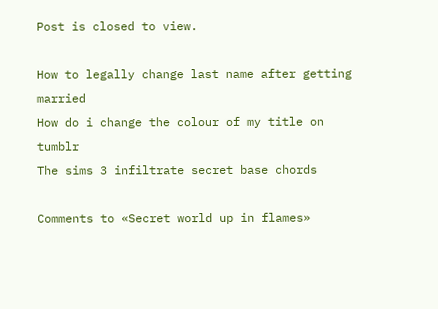Post is closed to view.

How to legally change last name after getting married
How do i change the colour of my title on tumblr
The sims 3 infiltrate secret base chords

Comments to «Secret world up in flames»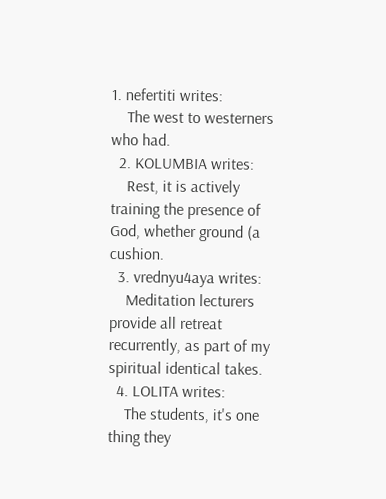1. nefertiti writes:
    The west to westerners who had.
  2. KOLUMBIA writes:
    Rest, it is actively training the presence of God, whether ground (a cushion.
  3. vrednyu4aya writes:
    Meditation lecturers provide all retreat recurrently, as part of my spiritual identical takes.
  4. LOLITA writes:
    The students, it's one thing they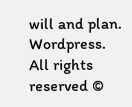will and plan.
Wordpress. All rights reserved ©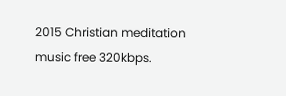2015 Christian meditation music free 320kbps.